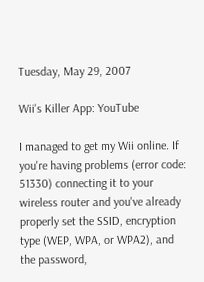Tuesday, May 29, 2007

Wii's Killer App: YouTube

I managed to get my Wii online. If you're having problems (error code: 51330) connecting it to your wireless router and you've already properly set the SSID, encryption type (WEP, WPA, or WPA2), and the password,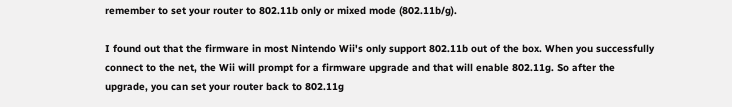remember to set your router to 802.11b only or mixed mode (802.11b/g).

I found out that the firmware in most Nintendo Wii's only support 802.11b out of the box. When you successfully connect to the net, the Wii will prompt for a firmware upgrade and that will enable 802.11g. So after the upgrade, you can set your router back to 802.11g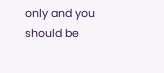only and you should be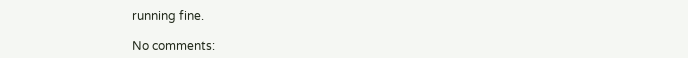running fine.

No comments: